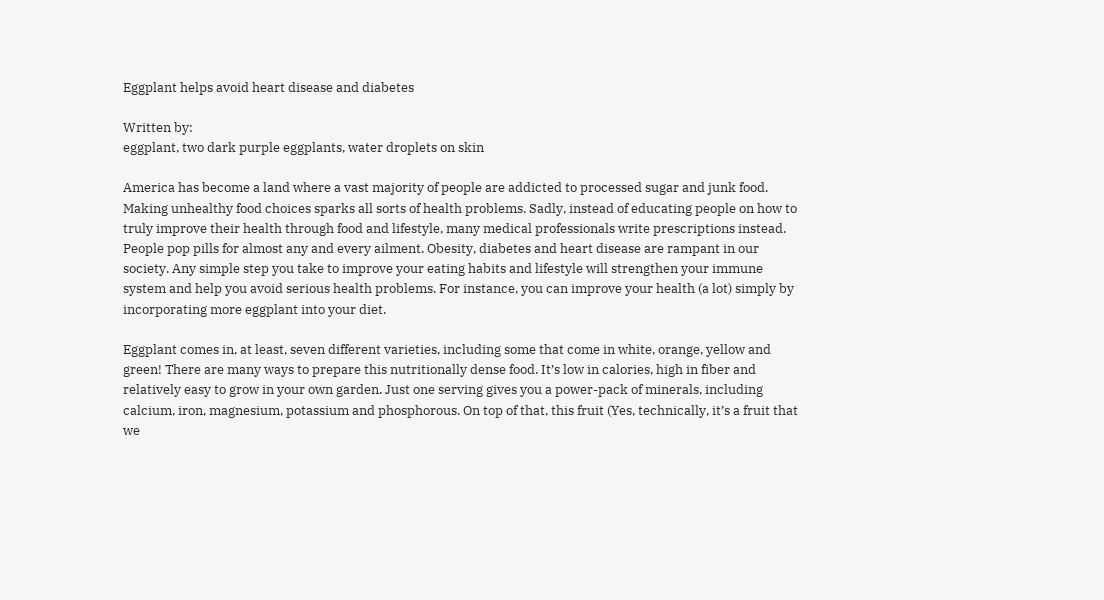Eggplant helps avoid heart disease and diabetes

Written by:
eggplant, two dark purple eggplants, water droplets on skin

America has become a land where a vast majority of people are addicted to processed sugar and junk food. Making unhealthy food choices sparks all sorts of health problems. Sadly, instead of educating people on how to truly improve their health through food and lifestyle, many medical professionals write prescriptions instead. People pop pills for almost any and every ailment. Obesity, diabetes and heart disease are rampant in our society. Any simple step you take to improve your eating habits and lifestyle will strengthen your immune system and help you avoid serious health problems. For instance, you can improve your health (a lot) simply by incorporating more eggplant into your diet.

Eggplant comes in, at least, seven different varieties, including some that come in white, orange, yellow and green! There are many ways to prepare this nutritionally dense food. It’s low in calories, high in fiber and relatively easy to grow in your own garden. Just one serving gives you a power-pack of minerals, including calcium, iron, magnesium, potassium and phosphorous. On top of that, this fruit (Yes, technically, it’s a fruit that we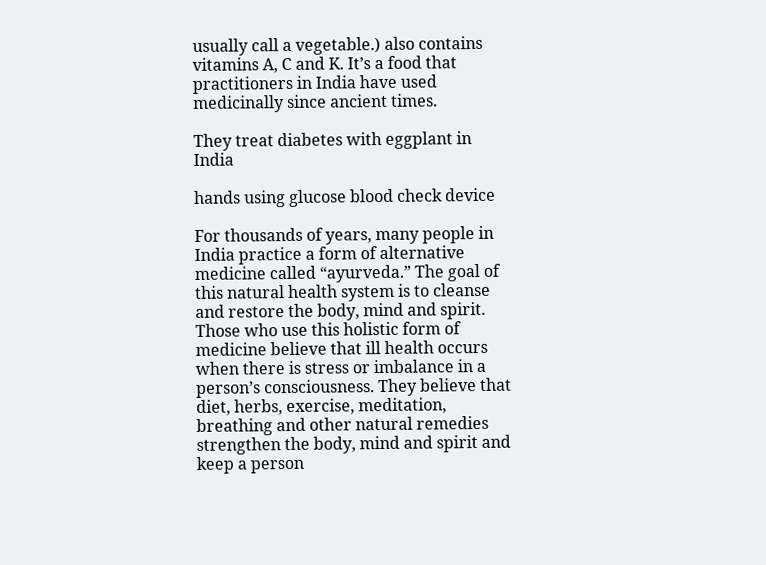usually call a vegetable.) also contains vitamins A, C and K. It’s a food that practitioners in India have used medicinally since ancient times.

They treat diabetes with eggplant in India

hands using glucose blood check device

For thousands of years, many people in India practice a form of alternative medicine called “ayurveda.” The goal of this natural health system is to cleanse and restore the body, mind and spirit. Those who use this holistic form of medicine believe that ill health occurs when there is stress or imbalance in a person’s consciousness. They believe that diet, herbs, exercise, meditation, breathing and other natural remedies strengthen the body, mind and spirit and keep a person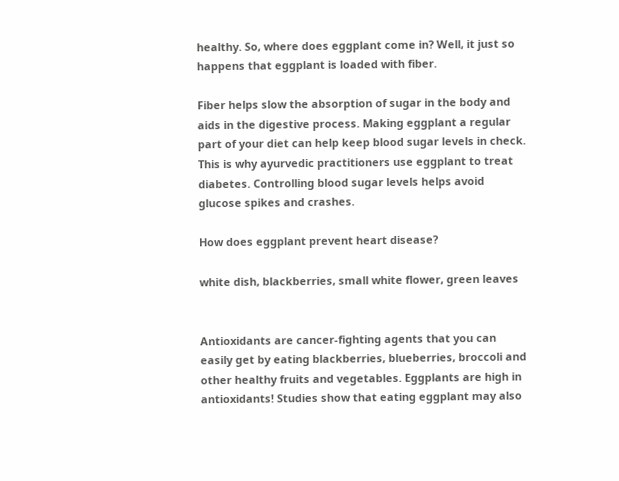healthy. So, where does eggplant come in? Well, it just so happens that eggplant is loaded with fiber.

Fiber helps slow the absorption of sugar in the body and aids in the digestive process. Making eggplant a regular part of your diet can help keep blood sugar levels in check. This is why ayurvedic practitioners use eggplant to treat diabetes. Controlling blood sugar levels helps avoid glucose spikes and crashes.

How does eggplant prevent heart disease?

white dish, blackberries, small white flower, green leaves


Antioxidants are cancer-fighting agents that you can easily get by eating blackberries, blueberries, broccoli and other healthy fruits and vegetables. Eggplants are high in antioxidants! Studies show that eating eggplant may also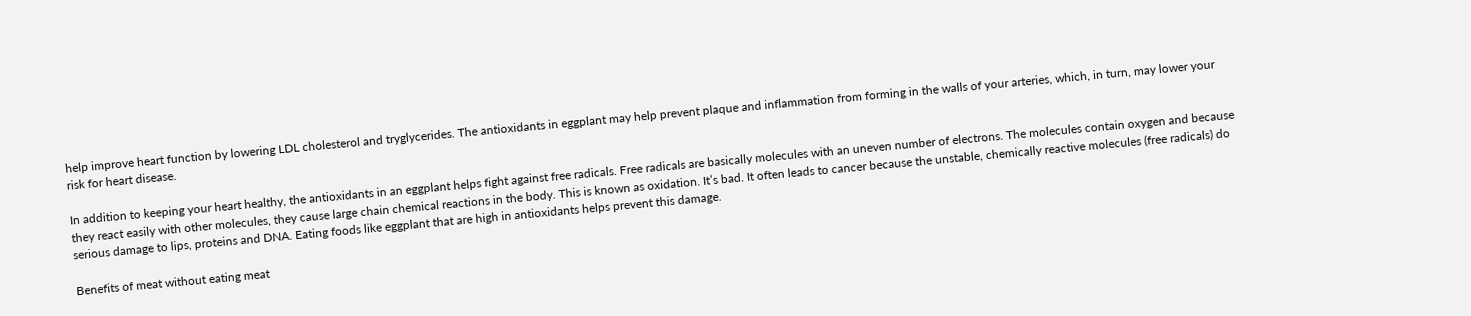help improve heart function by lowering LDL cholesterol and tryglycerides. The antioxidants in eggplant may help prevent plaque and inflammation from forming in the walls of your arteries, which, in turn, may lower your risk for heart disease.

In addition to keeping your heart healthy, the antioxidants in an eggplant helps fight against free radicals. Free radicals are basically molecules with an uneven number of electrons. The molecules contain oxygen and because they react easily with other molecules, they cause large chain chemical reactions in the body. This is known as oxidation. It’s bad. It often leads to cancer because the unstable, chemically reactive molecules (free radicals) do serious damage to lips, proteins and DNA. Eating foods like eggplant that are high in antioxidants helps prevent this damage.

Benefits of meat without eating meat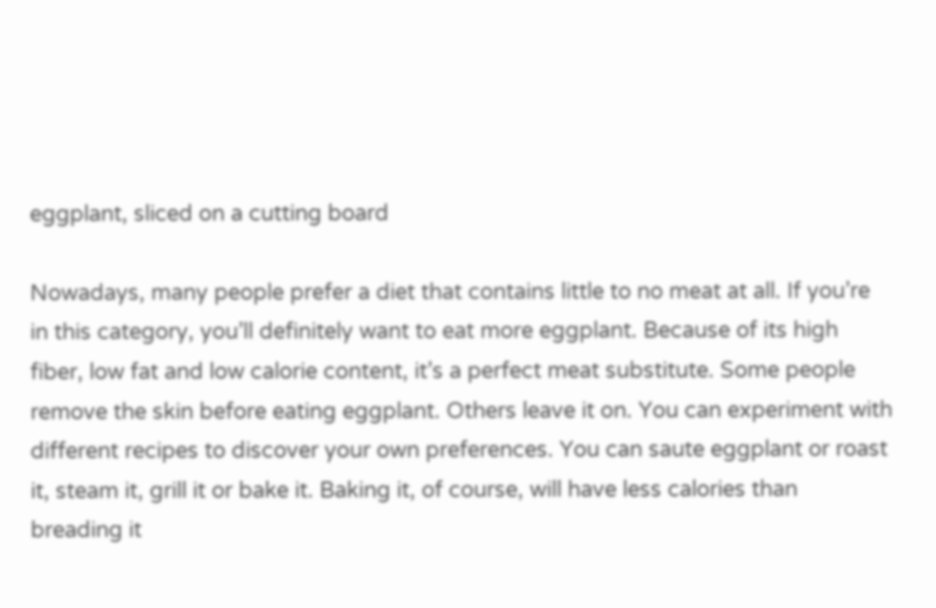eggplant, sliced on a cutting board

Nowadays, many people prefer a diet that contains little to no meat at all. If you’re in this category, you’ll definitely want to eat more eggplant. Because of its high fiber, low fat and low calorie content, it’s a perfect meat substitute. Some people remove the skin before eating eggplant. Others leave it on. You can experiment with different recipes to discover your own preferences. You can saute eggplant or roast it, steam it, grill it or bake it. Baking it, of course, will have less calories than breading it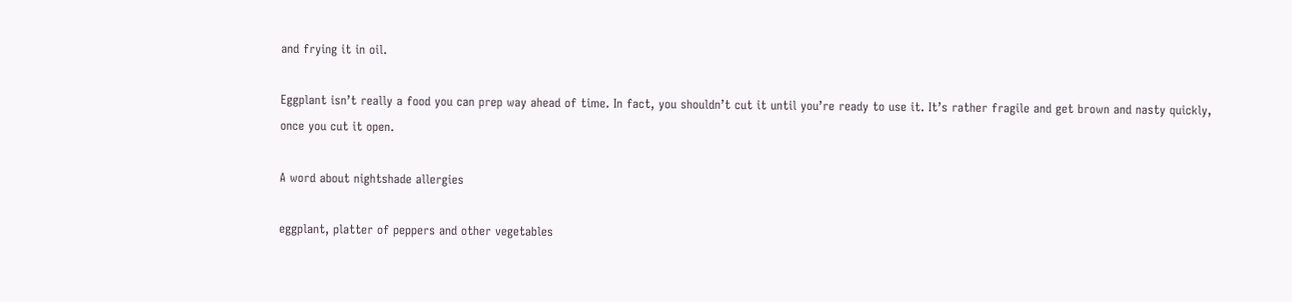and frying it in oil.

Eggplant isn’t really a food you can prep way ahead of time. In fact, you shouldn’t cut it until you’re ready to use it. It’s rather fragile and get brown and nasty quickly, once you cut it open.

A word about nightshade allergies

eggplant, platter of peppers and other vegetables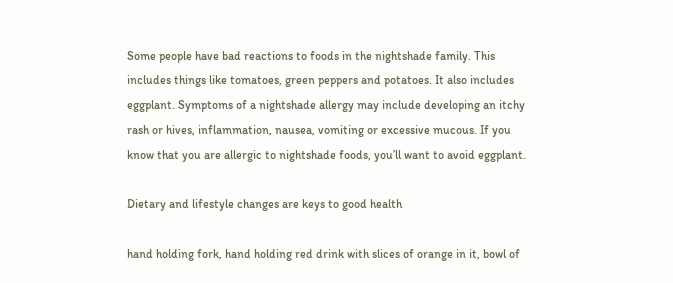Some people have bad reactions to foods in the nightshade family. This includes things like tomatoes, green peppers and potatoes. It also includes eggplant. Symptoms of a nightshade allergy may include developing an itchy rash or hives, inflammation, nausea, vomiting or excessive mucous. If you know that you are allergic to nightshade foods, you’ll want to avoid eggplant.

Dietary and lifestyle changes are keys to good health

hand holding fork, hand holding red drink with slices of orange in it, bowl of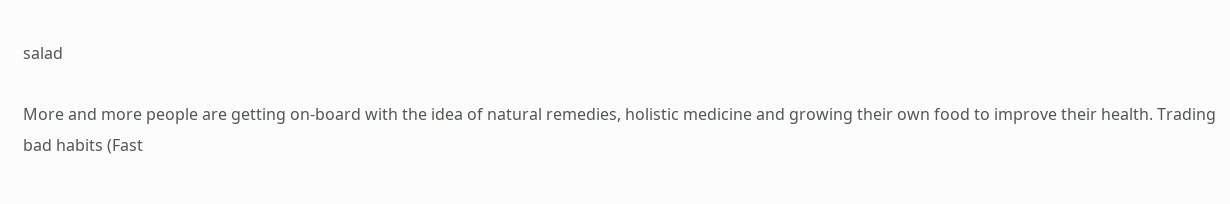salad

More and more people are getting on-board with the idea of natural remedies, holistic medicine and growing their own food to improve their health. Trading bad habits (Fast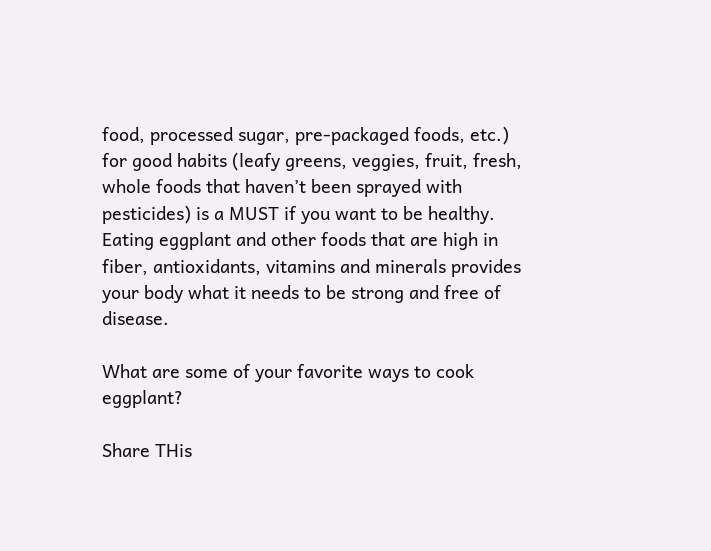food, processed sugar, pre-packaged foods, etc.) for good habits (leafy greens, veggies, fruit, fresh, whole foods that haven’t been sprayed with pesticides) is a MUST if you want to be healthy. Eating eggplant and other foods that are high in fiber, antioxidants, vitamins and minerals provides your body what it needs to be strong and free of disease.

What are some of your favorite ways to cook eggplant?

Share THis